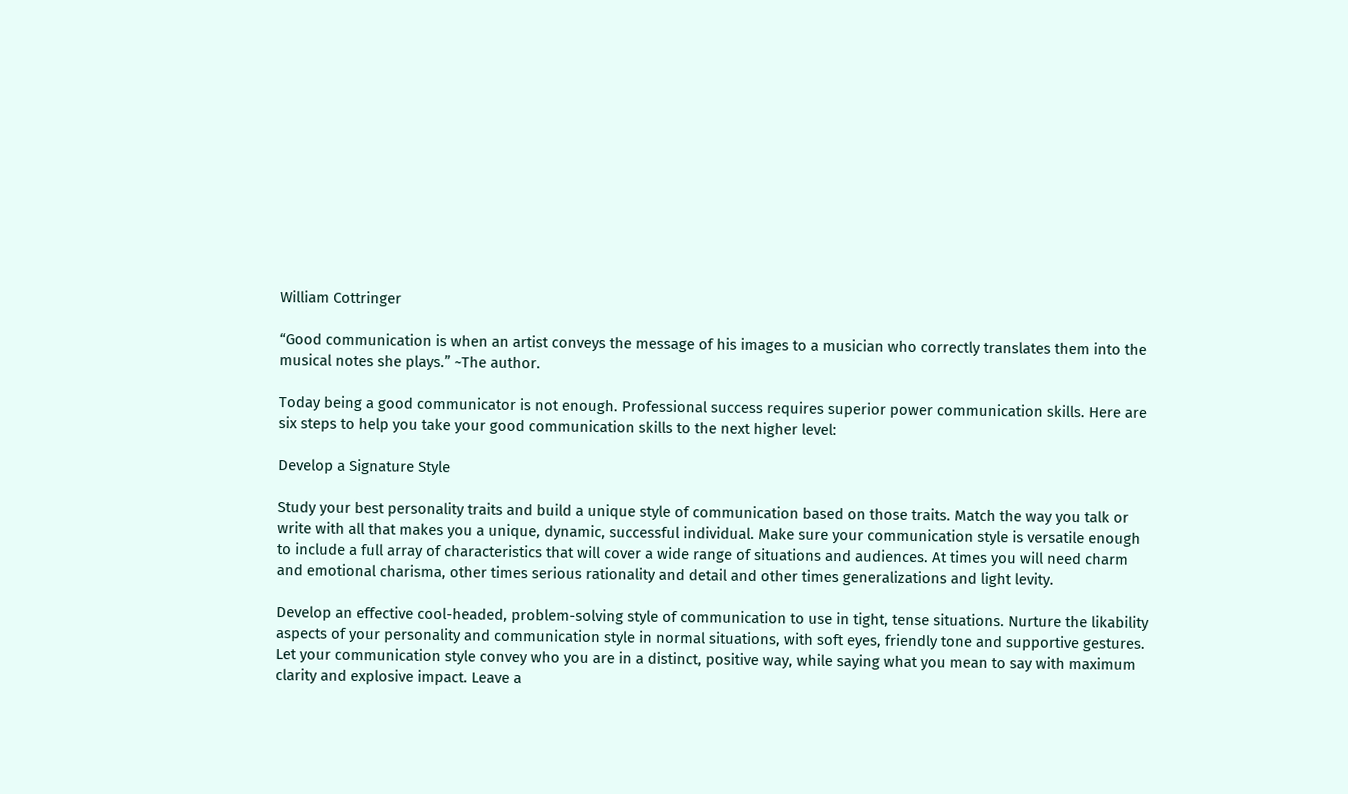William Cottringer

“Good communication is when an artist conveys the message of his images to a musician who correctly translates them into the musical notes she plays.” ~The author.

Today being a good communicator is not enough. Professional success requires superior power communication skills. Here are six steps to help you take your good communication skills to the next higher level:

Develop a Signature Style

Study your best personality traits and build a unique style of communication based on those traits. Match the way you talk or write with all that makes you a unique, dynamic, successful individual. Make sure your communication style is versatile enough to include a full array of characteristics that will cover a wide range of situations and audiences. At times you will need charm and emotional charisma, other times serious rationality and detail and other times generalizations and light levity.

Develop an effective cool-headed, problem-solving style of communication to use in tight, tense situations. Nurture the likability aspects of your personality and communication style in normal situations, with soft eyes, friendly tone and supportive gestures. Let your communication style convey who you are in a distinct, positive way, while saying what you mean to say with maximum clarity and explosive impact. Leave a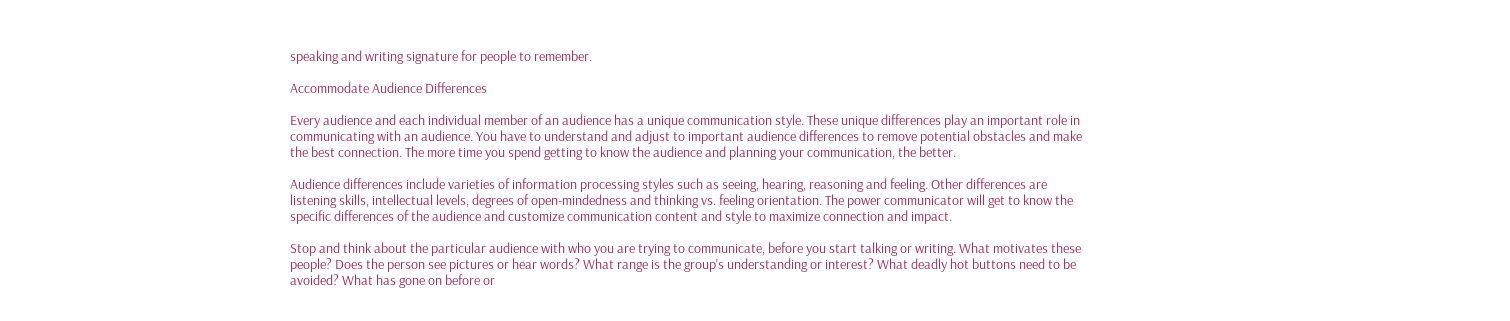speaking and writing signature for people to remember.

Accommodate Audience Differences

Every audience and each individual member of an audience has a unique communication style. These unique differences play an important role in communicating with an audience. You have to understand and adjust to important audience differences to remove potential obstacles and make the best connection. The more time you spend getting to know the audience and planning your communication, the better.

Audience differences include varieties of information processing styles such as seeing, hearing, reasoning and feeling. Other differences are listening skills, intellectual levels, degrees of open-mindedness and thinking vs. feeling orientation. The power communicator will get to know the specific differences of the audience and customize communication content and style to maximize connection and impact.

Stop and think about the particular audience with who you are trying to communicate, before you start talking or writing. What motivates these people? Does the person see pictures or hear words? What range is the group's understanding or interest? What deadly hot buttons need to be avoided? What has gone on before or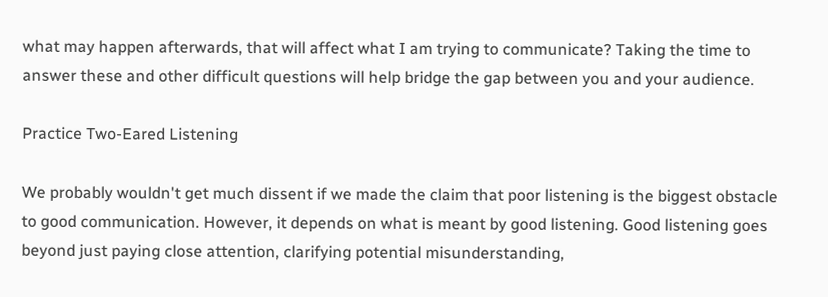what may happen afterwards, that will affect what I am trying to communicate? Taking the time to answer these and other difficult questions will help bridge the gap between you and your audience.

Practice Two-Eared Listening

We probably wouldn't get much dissent if we made the claim that poor listening is the biggest obstacle to good communication. However, it depends on what is meant by good listening. Good listening goes beyond just paying close attention, clarifying potential misunderstanding,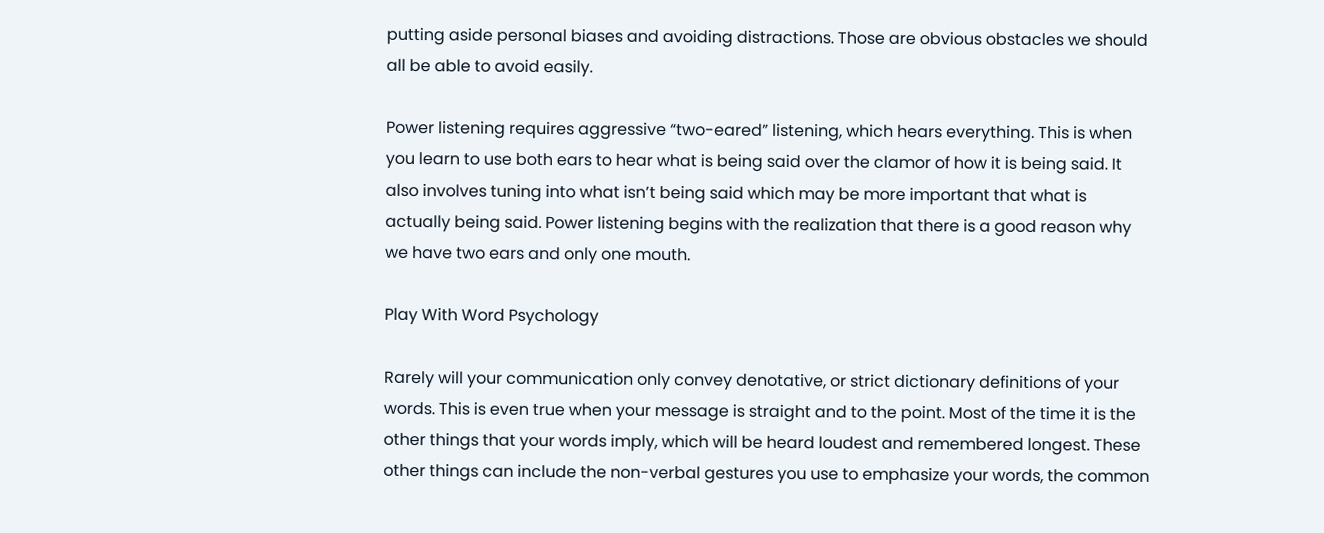putting aside personal biases and avoiding distractions. Those are obvious obstacles we should all be able to avoid easily.

Power listening requires aggressive “two-eared” listening, which hears everything. This is when you learn to use both ears to hear what is being said over the clamor of how it is being said. It also involves tuning into what isn’t being said which may be more important that what is actually being said. Power listening begins with the realization that there is a good reason why we have two ears and only one mouth.

Play With Word Psychology

Rarely will your communication only convey denotative, or strict dictionary definitions of your words. This is even true when your message is straight and to the point. Most of the time it is the other things that your words imply, which will be heard loudest and remembered longest. These other things can include the non-verbal gestures you use to emphasize your words, the common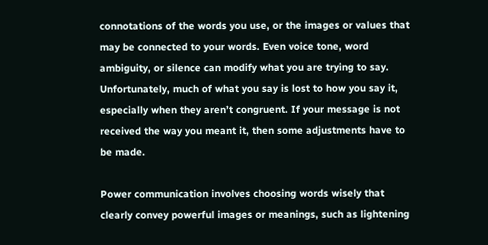connotations of the words you use, or the images or values that may be connected to your words. Even voice tone, word ambiguity, or silence can modify what you are trying to say. Unfortunately, much of what you say is lost to how you say it, especially when they aren’t congruent. If your message is not received the way you meant it, then some adjustments have to be made.

Power communication involves choosing words wisely that clearly convey powerful images or meanings, such as lightening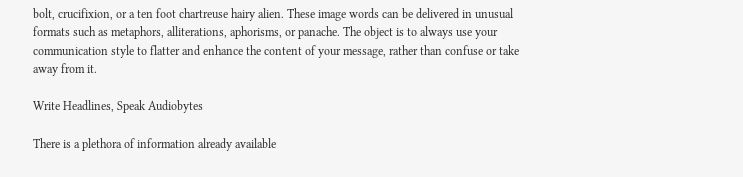bolt, crucifixion, or a ten foot chartreuse hairy alien. These image words can be delivered in unusual formats such as metaphors, alliterations, aphorisms, or panache. The object is to always use your communication style to flatter and enhance the content of your message, rather than confuse or take away from it.

Write Headlines, Speak Audiobytes

There is a plethora of information already available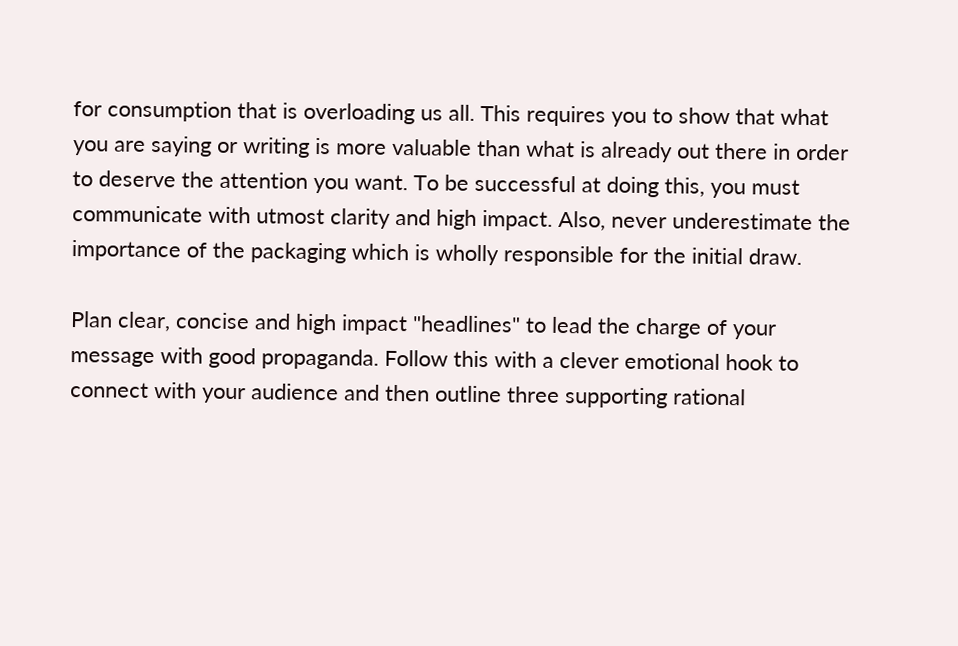for consumption that is overloading us all. This requires you to show that what you are saying or writing is more valuable than what is already out there in order to deserve the attention you want. To be successful at doing this, you must communicate with utmost clarity and high impact. Also, never underestimate the importance of the packaging which is wholly responsible for the initial draw.

Plan clear, concise and high impact "headlines" to lead the charge of your message with good propaganda. Follow this with a clever emotional hook to connect with your audience and then outline three supporting rational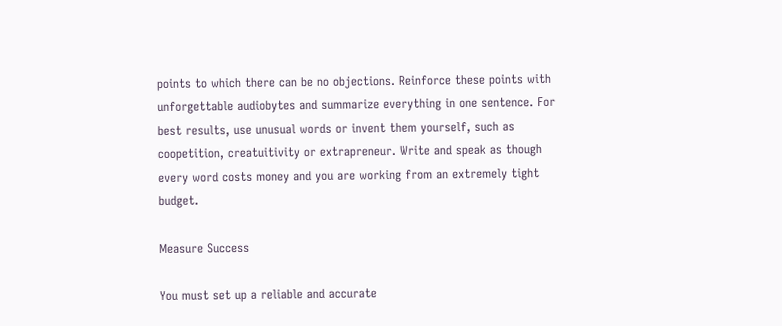points to which there can be no objections. Reinforce these points with unforgettable audiobytes and summarize everything in one sentence. For best results, use unusual words or invent them yourself, such as coopetition, creatuitivity or extrapreneur. Write and speak as though every word costs money and you are working from an extremely tight budget.

Measure Success

You must set up a reliable and accurate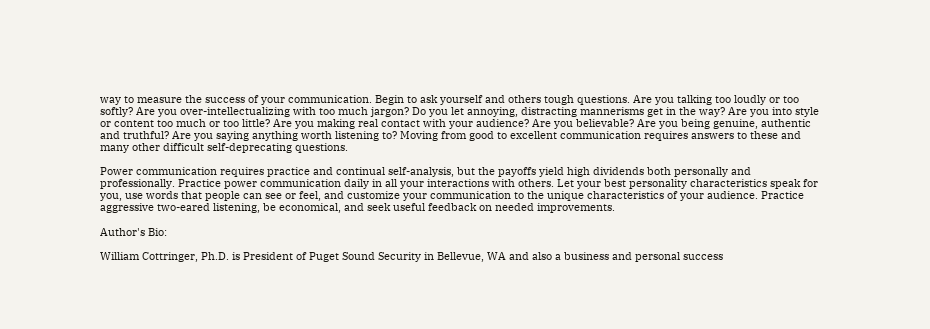way to measure the success of your communication. Begin to ask yourself and others tough questions. Are you talking too loudly or too softly? Are you over-intellectualizing with too much jargon? Do you let annoying, distracting mannerisms get in the way? Are you into style or content too much or too little? Are you making real contact with your audience? Are you believable? Are you being genuine, authentic and truthful? Are you saying anything worth listening to? Moving from good to excellent communication requires answers to these and many other difficult self-deprecating questions.

Power communication requires practice and continual self-analysis, but the payoffs yield high dividends both personally and professionally. Practice power communication daily in all your interactions with others. Let your best personality characteristics speak for you, use words that people can see or feel, and customize your communication to the unique characteristics of your audience. Practice aggressive two-eared listening, be economical, and seek useful feedback on needed improvements.

Author's Bio:

William Cottringer, Ph.D. is President of Puget Sound Security in Bellevue, WA and also a business and personal success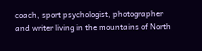coach, sport psychologist, photographer and writer living in the mountains of North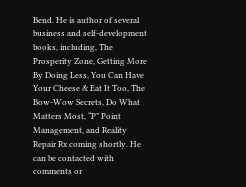Bend. He is author of several business and self-development books, including, The Prosperity Zone, Getting More By Doing Less, You Can Have Your Cheese & Eat It Too, The Bow-Wow Secrets, Do What Matters Most, “P” Point Management, and Reality Repair Rx coming shortly. He can be contacted with comments or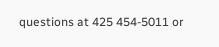questions at 425 454-5011 or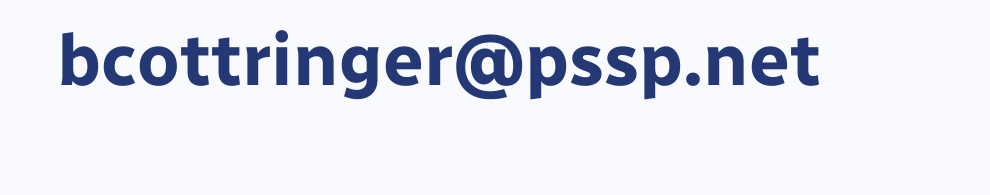bcottringer@pssp.net